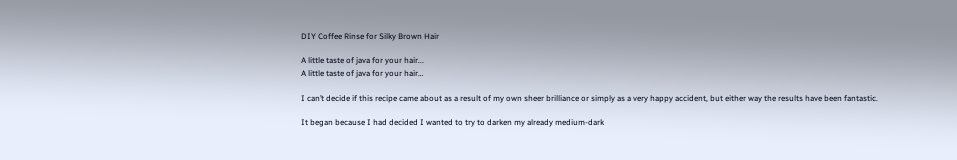DIY Coffee Rinse for Silky Brown Hair

A little taste of java for your hair...
A little taste of java for your hair…

I can’t decide if this recipe came about as a result of my own sheer brilliance or simply as a very happy accident, but either way the results have been fantastic.

It began because I had decided I wanted to try to darken my already medium-dark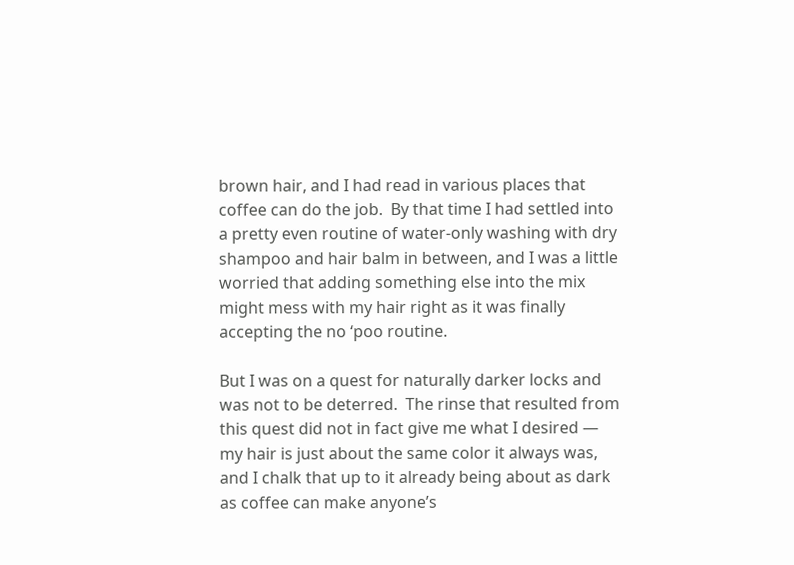brown hair, and I had read in various places that coffee can do the job.  By that time I had settled into a pretty even routine of water-only washing with dry shampoo and hair balm in between, and I was a little worried that adding something else into the mix might mess with my hair right as it was finally accepting the no ‘poo routine.

But I was on a quest for naturally darker locks and was not to be deterred.  The rinse that resulted from this quest did not in fact give me what I desired — my hair is just about the same color it always was, and I chalk that up to it already being about as dark as coffee can make anyone’s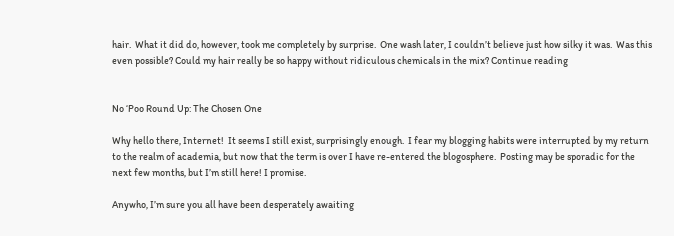hair.  What it did do, however, took me completely by surprise.  One wash later, I couldn’t believe just how silky it was.  Was this even possible? Could my hair really be so happy without ridiculous chemicals in the mix? Continue reading


No ‘Poo Round Up: The Chosen One

Why hello there, Internet!  It seems I still exist, surprisingly enough.  I fear my blogging habits were interrupted by my return to the realm of academia, but now that the term is over I have re-entered the blogosphere.  Posting may be sporadic for the next few months, but I’m still here! I promise.

Anywho, I’m sure you all have been desperately awaiting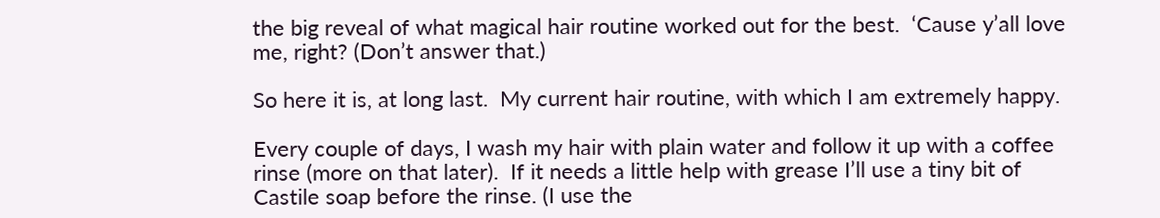the big reveal of what magical hair routine worked out for the best.  ‘Cause y’all love me, right? (Don’t answer that.)

So here it is, at long last.  My current hair routine, with which I am extremely happy.

Every couple of days, I wash my hair with plain water and follow it up with a coffee rinse (more on that later).  If it needs a little help with grease I’ll use a tiny bit of Castile soap before the rinse. (I use the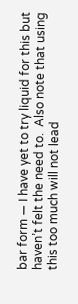bar form — I have yet to try liquid for this but haven’t felt the need to.  Also note that using this too much will not lead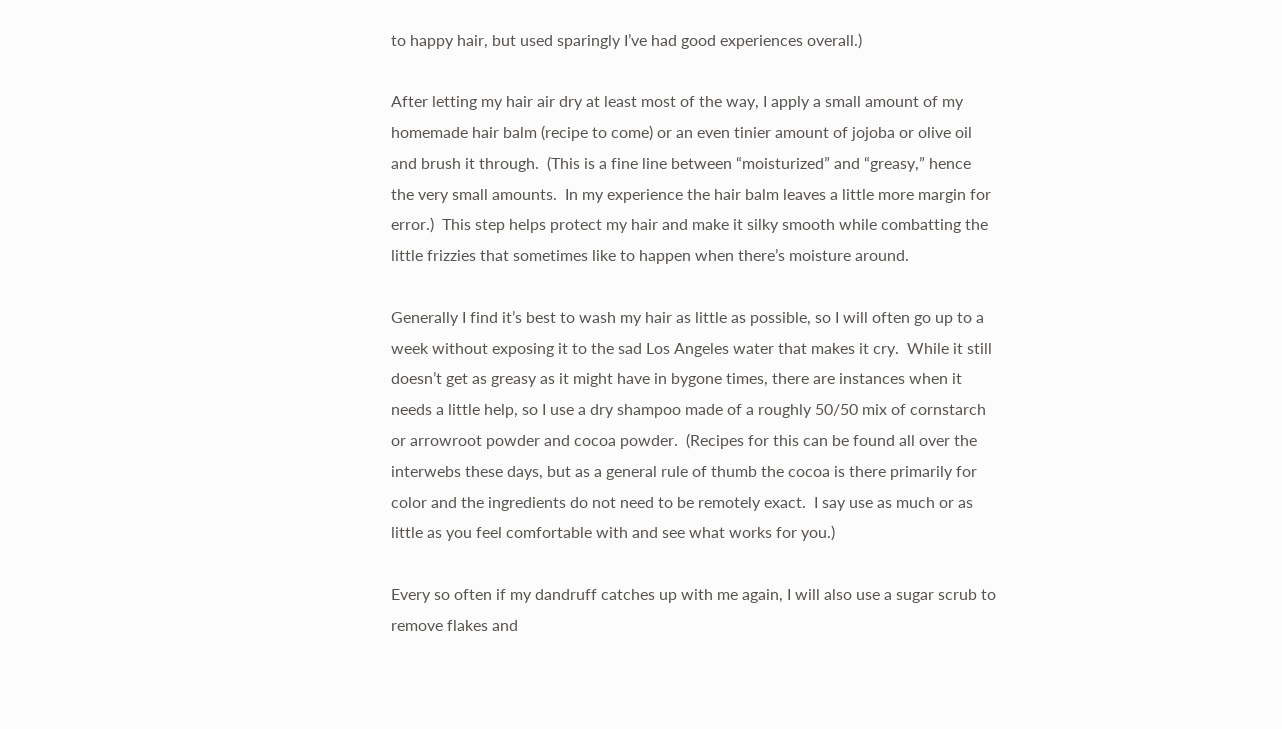to happy hair, but used sparingly I’ve had good experiences overall.)

After letting my hair air dry at least most of the way, I apply a small amount of my homemade hair balm (recipe to come) or an even tinier amount of jojoba or olive oil and brush it through.  (This is a fine line between “moisturized” and “greasy,” hence the very small amounts.  In my experience the hair balm leaves a little more margin for error.)  This step helps protect my hair and make it silky smooth while combatting the little frizzies that sometimes like to happen when there’s moisture around.

Generally I find it’s best to wash my hair as little as possible, so I will often go up to a week without exposing it to the sad Los Angeles water that makes it cry.  While it still doesn’t get as greasy as it might have in bygone times, there are instances when it needs a little help, so I use a dry shampoo made of a roughly 50/50 mix of cornstarch or arrowroot powder and cocoa powder.  (Recipes for this can be found all over the interwebs these days, but as a general rule of thumb the cocoa is there primarily for color and the ingredients do not need to be remotely exact.  I say use as much or as little as you feel comfortable with and see what works for you.)

Every so often if my dandruff catches up with me again, I will also use a sugar scrub to remove flakes and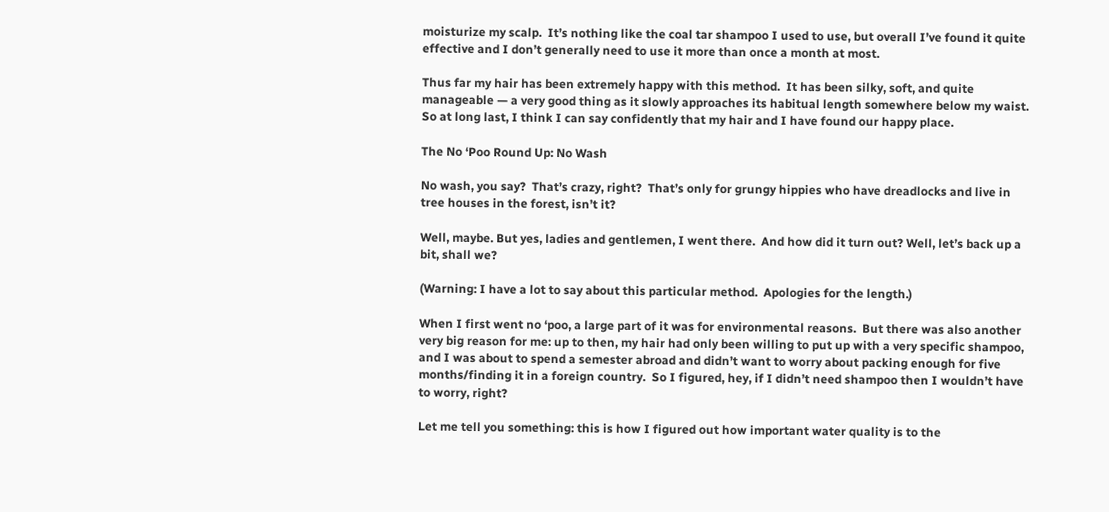moisturize my scalp.  It’s nothing like the coal tar shampoo I used to use, but overall I’ve found it quite effective and I don’t generally need to use it more than once a month at most.

Thus far my hair has been extremely happy with this method.  It has been silky, soft, and quite manageable — a very good thing as it slowly approaches its habitual length somewhere below my waist.  So at long last, I think I can say confidently that my hair and I have found our happy place.

The No ‘Poo Round Up: No Wash

No wash, you say?  That’s crazy, right?  That’s only for grungy hippies who have dreadlocks and live in tree houses in the forest, isn’t it?

Well, maybe. But yes, ladies and gentlemen, I went there.  And how did it turn out? Well, let’s back up a bit, shall we?

(Warning: I have a lot to say about this particular method.  Apologies for the length.)

When I first went no ‘poo, a large part of it was for environmental reasons.  But there was also another very big reason for me: up to then, my hair had only been willing to put up with a very specific shampoo, and I was about to spend a semester abroad and didn’t want to worry about packing enough for five months/finding it in a foreign country.  So I figured, hey, if I didn’t need shampoo then I wouldn’t have to worry, right?

Let me tell you something: this is how I figured out how important water quality is to the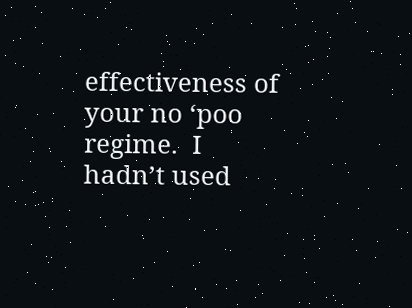effectiveness of your no ‘poo regime.  I hadn’t used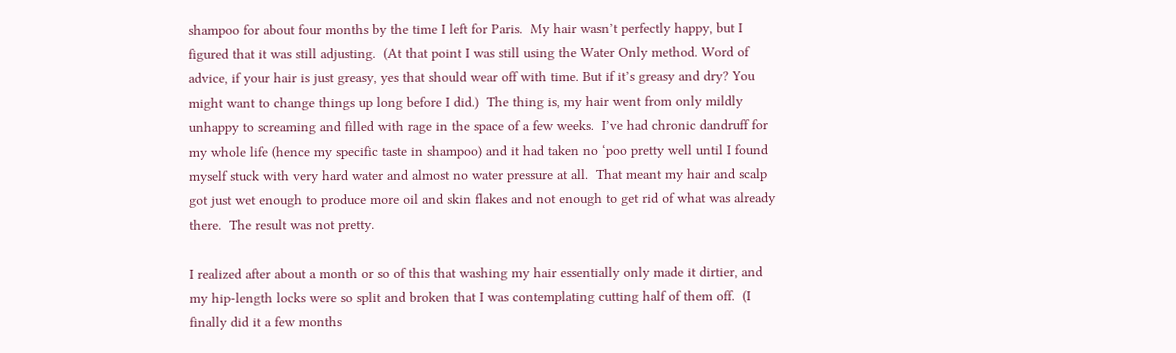shampoo for about four months by the time I left for Paris.  My hair wasn’t perfectly happy, but I figured that it was still adjusting.  (At that point I was still using the Water Only method. Word of advice, if your hair is just greasy, yes that should wear off with time. But if it’s greasy and dry? You might want to change things up long before I did.)  The thing is, my hair went from only mildly unhappy to screaming and filled with rage in the space of a few weeks.  I’ve had chronic dandruff for my whole life (hence my specific taste in shampoo) and it had taken no ‘poo pretty well until I found myself stuck with very hard water and almost no water pressure at all.  That meant my hair and scalp got just wet enough to produce more oil and skin flakes and not enough to get rid of what was already there.  The result was not pretty.

I realized after about a month or so of this that washing my hair essentially only made it dirtier, and my hip-length locks were so split and broken that I was contemplating cutting half of them off.  (I finally did it a few months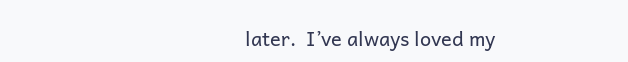later.  I’ve always loved my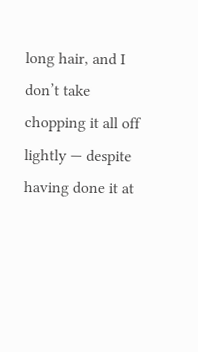long hair, and I don’t take chopping it all off lightly — despite having done it at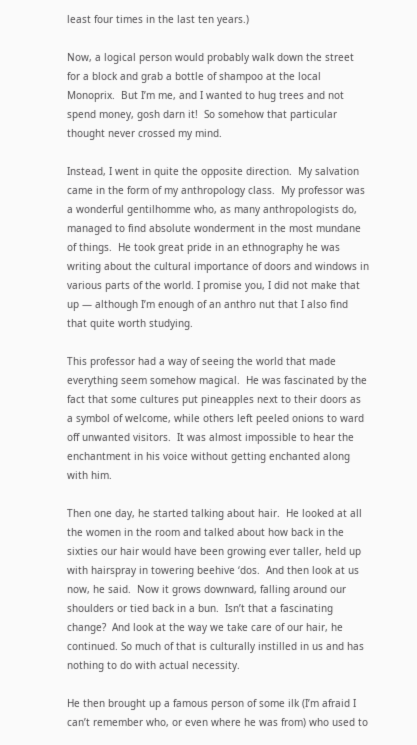least four times in the last ten years.)

Now, a logical person would probably walk down the street for a block and grab a bottle of shampoo at the local Monoprix.  But I’m me, and I wanted to hug trees and not spend money, gosh darn it!  So somehow that particular thought never crossed my mind.

Instead, I went in quite the opposite direction.  My salvation came in the form of my anthropology class.  My professor was a wonderful gentilhomme who, as many anthropologists do, managed to find absolute wonderment in the most mundane of things.  He took great pride in an ethnography he was writing about the cultural importance of doors and windows in various parts of the world. I promise you, I did not make that up — although I’m enough of an anthro nut that I also find that quite worth studying.

This professor had a way of seeing the world that made everything seem somehow magical.  He was fascinated by the fact that some cultures put pineapples next to their doors as a symbol of welcome, while others left peeled onions to ward off unwanted visitors.  It was almost impossible to hear the enchantment in his voice without getting enchanted along with him.

Then one day, he started talking about hair.  He looked at all the women in the room and talked about how back in the sixties our hair would have been growing ever taller, held up with hairspray in towering beehive ‘dos.  And then look at us now, he said.  Now it grows downward, falling around our shoulders or tied back in a bun.  Isn’t that a fascinating change?  And look at the way we take care of our hair, he continued. So much of that is culturally instilled in us and has nothing to do with actual necessity.

He then brought up a famous person of some ilk (I’m afraid I can’t remember who, or even where he was from) who used to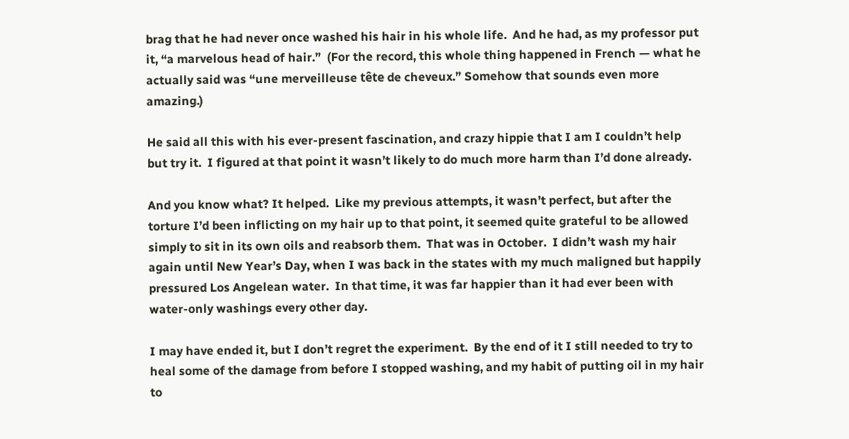brag that he had never once washed his hair in his whole life.  And he had, as my professor put it, “a marvelous head of hair.”  (For the record, this whole thing happened in French — what he actually said was “une merveilleuse tête de cheveux.” Somehow that sounds even more amazing.)

He said all this with his ever-present fascination, and crazy hippie that I am I couldn’t help but try it.  I figured at that point it wasn’t likely to do much more harm than I’d done already.

And you know what? It helped.  Like my previous attempts, it wasn’t perfect, but after the torture I’d been inflicting on my hair up to that point, it seemed quite grateful to be allowed simply to sit in its own oils and reabsorb them.  That was in October.  I didn’t wash my hair again until New Year’s Day, when I was back in the states with my much maligned but happily pressured Los Angelean water.  In that time, it was far happier than it had ever been with water-only washings every other day.

I may have ended it, but I don’t regret the experiment.  By the end of it I still needed to try to heal some of the damage from before I stopped washing, and my habit of putting oil in my hair to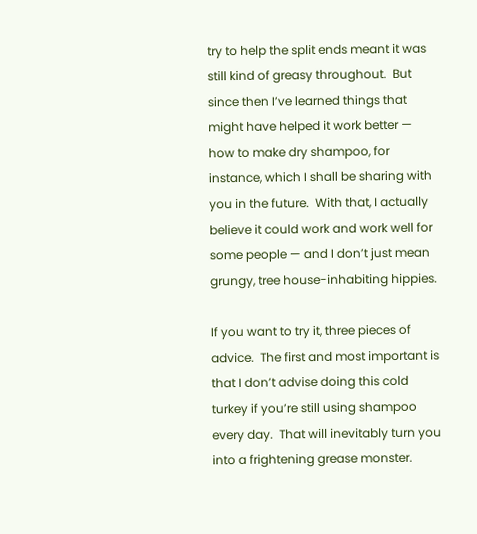try to help the split ends meant it was still kind of greasy throughout.  But since then I’ve learned things that might have helped it work better — how to make dry shampoo, for instance, which I shall be sharing with you in the future.  With that, I actually believe it could work and work well for some people — and I don’t just mean grungy, tree house-inhabiting hippies.

If you want to try it, three pieces of advice.  The first and most important is that I don’t advise doing this cold turkey if you’re still using shampoo every day.  That will inevitably turn you into a frightening grease monster.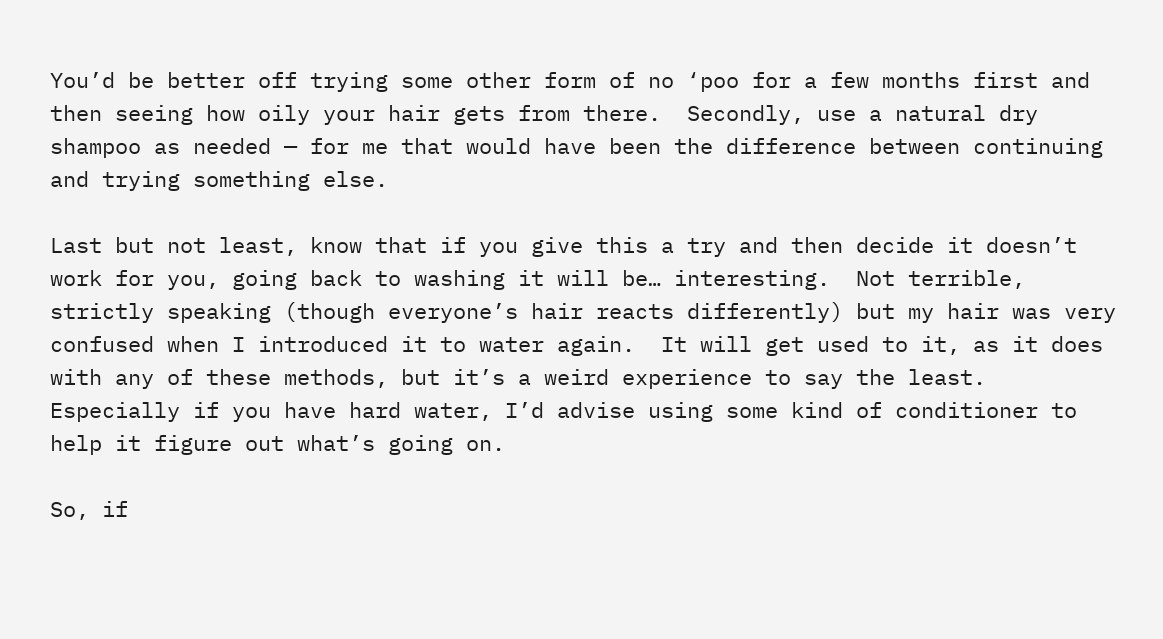You’d be better off trying some other form of no ‘poo for a few months first and then seeing how oily your hair gets from there.  Secondly, use a natural dry shampoo as needed — for me that would have been the difference between continuing and trying something else.

Last but not least, know that if you give this a try and then decide it doesn’t work for you, going back to washing it will be… interesting.  Not terrible, strictly speaking (though everyone’s hair reacts differently) but my hair was very confused when I introduced it to water again.  It will get used to it, as it does with any of these methods, but it’s a weird experience to say the least. Especially if you have hard water, I’d advise using some kind of conditioner to help it figure out what’s going on.

So, if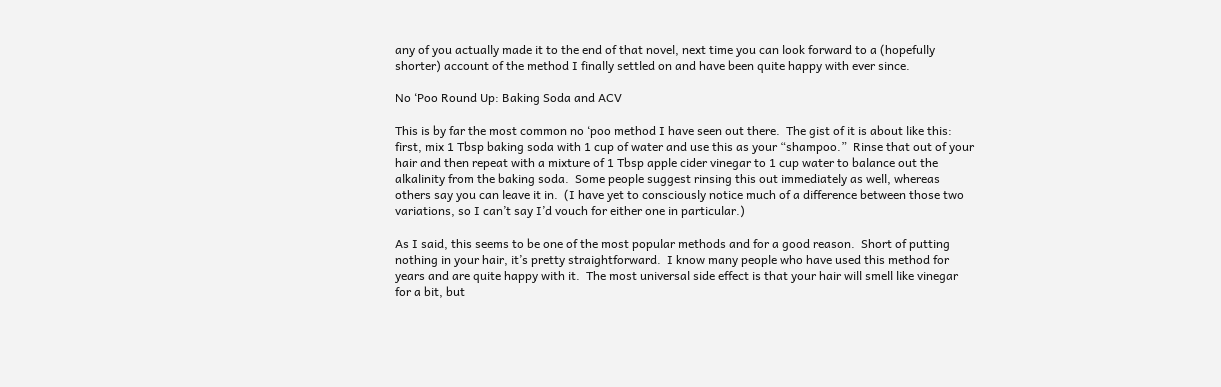any of you actually made it to the end of that novel, next time you can look forward to a (hopefully shorter) account of the method I finally settled on and have been quite happy with ever since.

No ‘Poo Round Up: Baking Soda and ACV

This is by far the most common no ‘poo method I have seen out there.  The gist of it is about like this: first, mix 1 Tbsp baking soda with 1 cup of water and use this as your “shampoo.”  Rinse that out of your hair and then repeat with a mixture of 1 Tbsp apple cider vinegar to 1 cup water to balance out the alkalinity from the baking soda.  Some people suggest rinsing this out immediately as well, whereas others say you can leave it in.  (I have yet to consciously notice much of a difference between those two variations, so I can’t say I’d vouch for either one in particular.)

As I said, this seems to be one of the most popular methods and for a good reason.  Short of putting nothing in your hair, it’s pretty straightforward.  I know many people who have used this method for years and are quite happy with it.  The most universal side effect is that your hair will smell like vinegar for a bit, but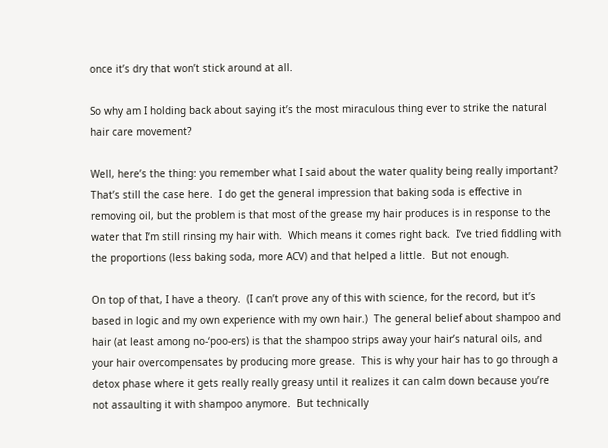once it’s dry that won’t stick around at all.

So why am I holding back about saying it’s the most miraculous thing ever to strike the natural hair care movement?

Well, here’s the thing: you remember what I said about the water quality being really important?  That’s still the case here.  I do get the general impression that baking soda is effective in removing oil, but the problem is that most of the grease my hair produces is in response to the water that I’m still rinsing my hair with.  Which means it comes right back.  I’ve tried fiddling with the proportions (less baking soda, more ACV) and that helped a little.  But not enough.

On top of that, I have a theory.  (I can’t prove any of this with science, for the record, but it’s based in logic and my own experience with my own hair.)  The general belief about shampoo and hair (at least among no-‘poo-ers) is that the shampoo strips away your hair’s natural oils, and your hair overcompensates by producing more grease.  This is why your hair has to go through a detox phase where it gets really really greasy until it realizes it can calm down because you’re not assaulting it with shampoo anymore.  But technically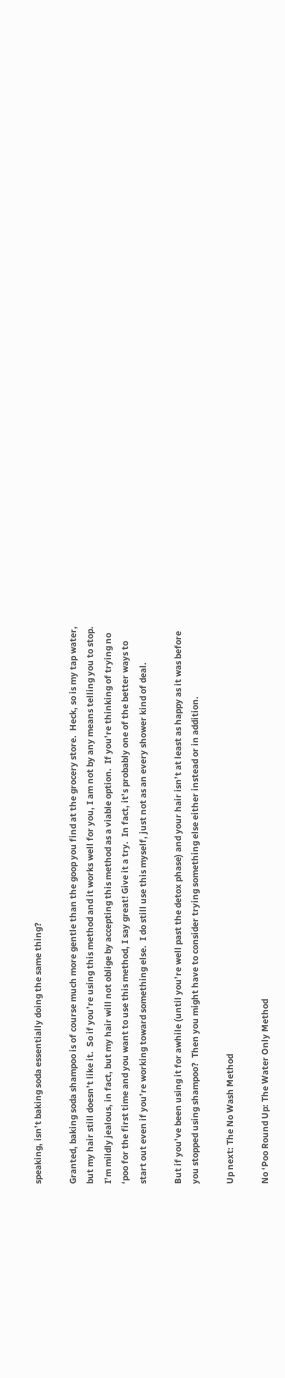speaking, isn’t baking soda essentially doing the same thing?

Granted, baking soda shampoo is of course much more gentle than the goop you find at the grocery store.  Heck, so is my tap water, but my hair still doesn’t like it.  So if you’re using this method and it works well for you, I am not by any means telling you to stop. I’m mildly jealous, in fact, but my hair will not oblige by accepting this method as a viable option.  If you’re thinking of trying no ‘poo for the first time and you want to use this method, I say great! Give it a try.  In fact, it’s probably one of the better ways to start out even if you’re working toward something else.  I do still use this myself, just not as an every shower kind of deal.

But if you’ve been using it for awhile (until you’re well past the detox phase) and your hair isn’t at least as happy as it was before you stopped using shampoo?  Then you might have to consider trying something else either instead or in addition.

Up next: The No Wash Method

No ‘Poo Round Up: The Water Only Method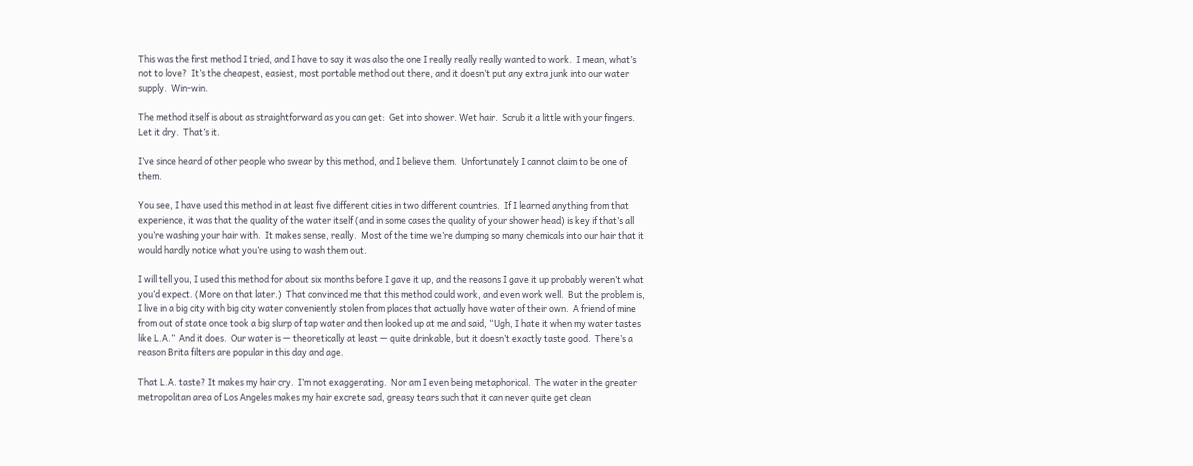This was the first method I tried, and I have to say it was also the one I really really really wanted to work.  I mean, what’s not to love?  It’s the cheapest, easiest, most portable method out there, and it doesn’t put any extra junk into our water supply.  Win-win.

The method itself is about as straightforward as you can get:  Get into shower. Wet hair.  Scrub it a little with your fingers.  Let it dry.  That’s it.

I’ve since heard of other people who swear by this method, and I believe them.  Unfortunately I cannot claim to be one of them.

You see, I have used this method in at least five different cities in two different countries.  If I learned anything from that experience, it was that the quality of the water itself (and in some cases the quality of your shower head) is key if that’s all you’re washing your hair with.  It makes sense, really.  Most of the time we’re dumping so many chemicals into our hair that it would hardly notice what you’re using to wash them out.

I will tell you, I used this method for about six months before I gave it up, and the reasons I gave it up probably weren’t what you’d expect. (More on that later.)  That convinced me that this method could work, and even work well.  But the problem is, I live in a big city with big city water conveniently stolen from places that actually have water of their own.  A friend of mine from out of state once took a big slurp of tap water and then looked up at me and said, “Ugh, I hate it when my water tastes like L.A.”  And it does.  Our water is — theoretically at least — quite drinkable, but it doesn’t exactly taste good.  There’s a reason Brita filters are popular in this day and age.

That L.A. taste? It makes my hair cry.  I’m not exaggerating.  Nor am I even being metaphorical.  The water in the greater metropolitan area of Los Angeles makes my hair excrete sad, greasy tears such that it can never quite get clean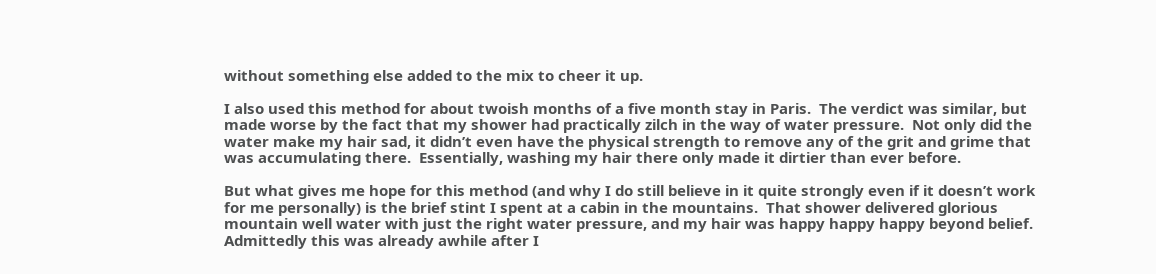without something else added to the mix to cheer it up.

I also used this method for about twoish months of a five month stay in Paris.  The verdict was similar, but made worse by the fact that my shower had practically zilch in the way of water pressure.  Not only did the water make my hair sad, it didn’t even have the physical strength to remove any of the grit and grime that was accumulating there.  Essentially, washing my hair there only made it dirtier than ever before.

But what gives me hope for this method (and why I do still believe in it quite strongly even if it doesn’t work for me personally) is the brief stint I spent at a cabin in the mountains.  That shower delivered glorious mountain well water with just the right water pressure, and my hair was happy happy happy beyond belief.  Admittedly this was already awhile after I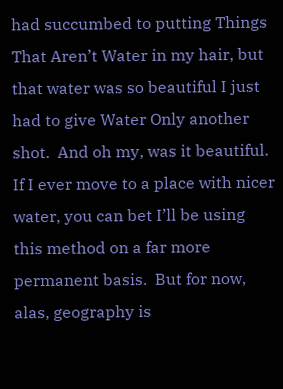had succumbed to putting Things That Aren’t Water in my hair, but that water was so beautiful I just had to give Water Only another shot.  And oh my, was it beautiful.  If I ever move to a place with nicer water, you can bet I’ll be using this method on a far more permanent basis.  But for now, alas, geography is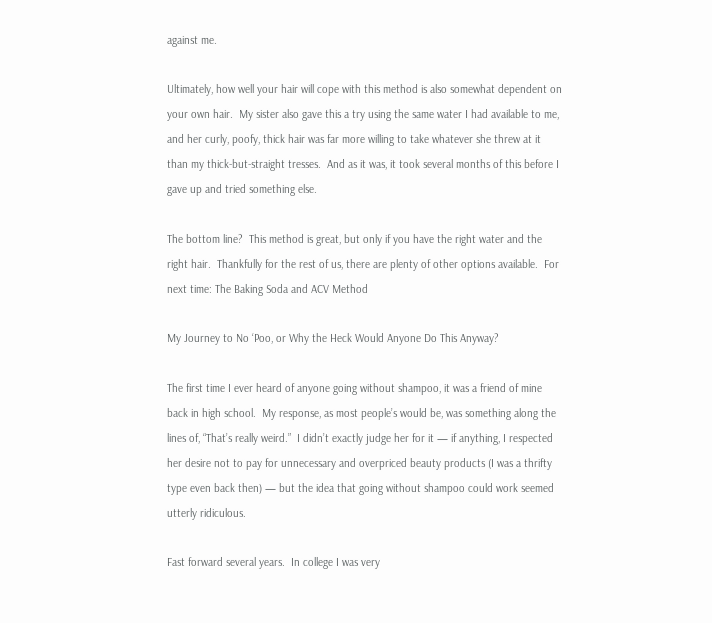against me.

Ultimately, how well your hair will cope with this method is also somewhat dependent on your own hair.  My sister also gave this a try using the same water I had available to me, and her curly, poofy, thick hair was far more willing to take whatever she threw at it than my thick-but-straight tresses.  And as it was, it took several months of this before I gave up and tried something else.

The bottom line?  This method is great, but only if you have the right water and the right hair.  Thankfully for the rest of us, there are plenty of other options available.  For next time: The Baking Soda and ACV Method

My Journey to No ‘Poo, or Why the Heck Would Anyone Do This Anyway?

The first time I ever heard of anyone going without shampoo, it was a friend of mine back in high school.  My response, as most people’s would be, was something along the lines of, “That’s really weird.”  I didn’t exactly judge her for it — if anything, I respected her desire not to pay for unnecessary and overpriced beauty products (I was a thrifty type even back then) — but the idea that going without shampoo could work seemed utterly ridiculous.

Fast forward several years.  In college I was very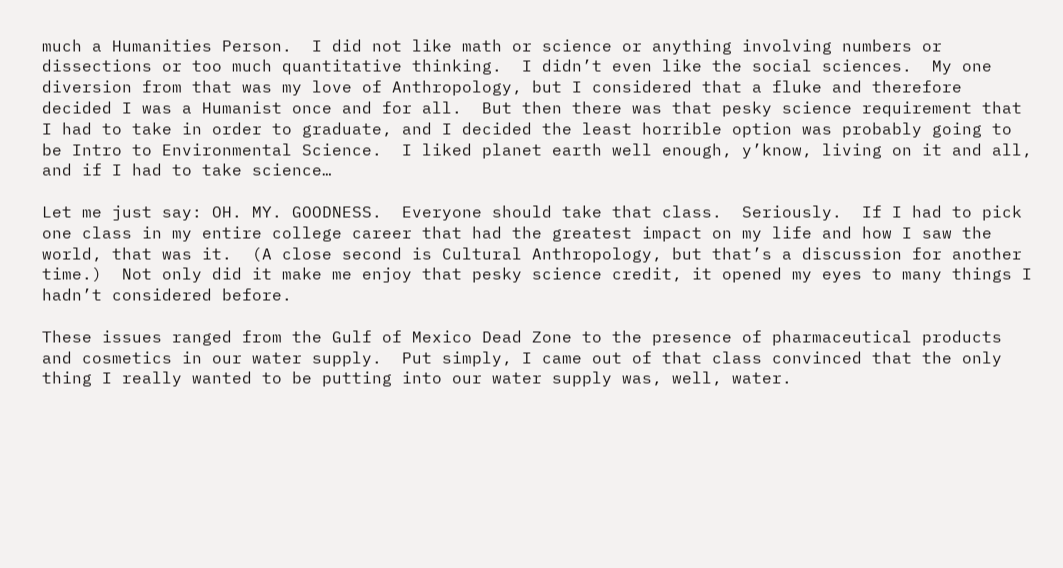much a Humanities Person.  I did not like math or science or anything involving numbers or dissections or too much quantitative thinking.  I didn’t even like the social sciences.  My one diversion from that was my love of Anthropology, but I considered that a fluke and therefore decided I was a Humanist once and for all.  But then there was that pesky science requirement that I had to take in order to graduate, and I decided the least horrible option was probably going to be Intro to Environmental Science.  I liked planet earth well enough, y’know, living on it and all, and if I had to take science…

Let me just say: OH. MY. GOODNESS.  Everyone should take that class.  Seriously.  If I had to pick one class in my entire college career that had the greatest impact on my life and how I saw the world, that was it.  (A close second is Cultural Anthropology, but that’s a discussion for another time.)  Not only did it make me enjoy that pesky science credit, it opened my eyes to many things I hadn’t considered before.

These issues ranged from the Gulf of Mexico Dead Zone to the presence of pharmaceutical products and cosmetics in our water supply.  Put simply, I came out of that class convinced that the only thing I really wanted to be putting into our water supply was, well, water.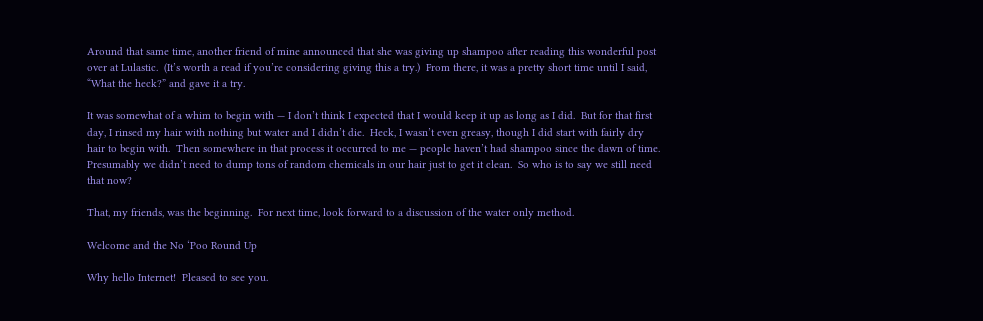Around that same time, another friend of mine announced that she was giving up shampoo after reading this wonderful post over at Lulastic.  (It’s worth a read if you’re considering giving this a try.)  From there, it was a pretty short time until I said, “What the heck?” and gave it a try.

It was somewhat of a whim to begin with — I don’t think I expected that I would keep it up as long as I did.  But for that first day, I rinsed my hair with nothing but water and I didn’t die.  Heck, I wasn’t even greasy, though I did start with fairly dry hair to begin with.  Then somewhere in that process it occurred to me — people haven’t had shampoo since the dawn of time. Presumably we didn’t need to dump tons of random chemicals in our hair just to get it clean.  So who is to say we still need that now?

That, my friends, was the beginning.  For next time, look forward to a discussion of the water only method.

Welcome and the No ‘Poo Round Up

Why hello Internet!  Pleased to see you.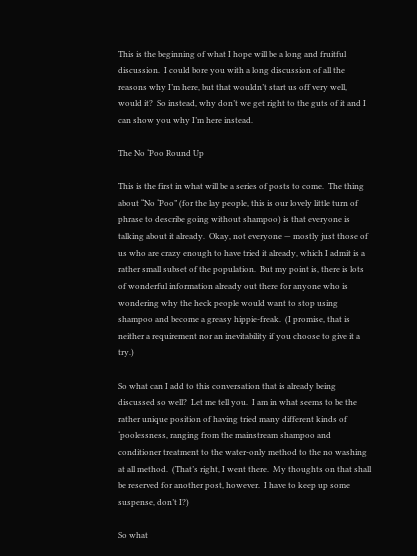This is the beginning of what I hope will be a long and fruitful discussion.  I could bore you with a long discussion of all the reasons why I’m here, but that wouldn’t start us off very well, would it?  So instead, why don’t we get right to the guts of it and I can show you why I’m here instead.

The No ‘Poo Round Up

This is the first in what will be a series of posts to come.  The thing about “No ‘Poo” (for the lay people, this is our lovely little turn of phrase to describe going without shampoo) is that everyone is talking about it already.  Okay, not everyone — mostly just those of us who are crazy enough to have tried it already, which I admit is a rather small subset of the population.  But my point is, there is lots of wonderful information already out there for anyone who is wondering why the heck people would want to stop using shampoo and become a greasy hippie-freak.  (I promise, that is neither a requirement nor an inevitability if you choose to give it a try.)

So what can I add to this conversation that is already being discussed so well?  Let me tell you.  I am in what seems to be the rather unique position of having tried many different kinds of ‘poolessness, ranging from the mainstream shampoo and conditioner treatment to the water-only method to the no washing at all method.  (That’s right, I went there.  My thoughts on that shall be reserved for another post, however.  I have to keep up some suspense, don’t I?)

So what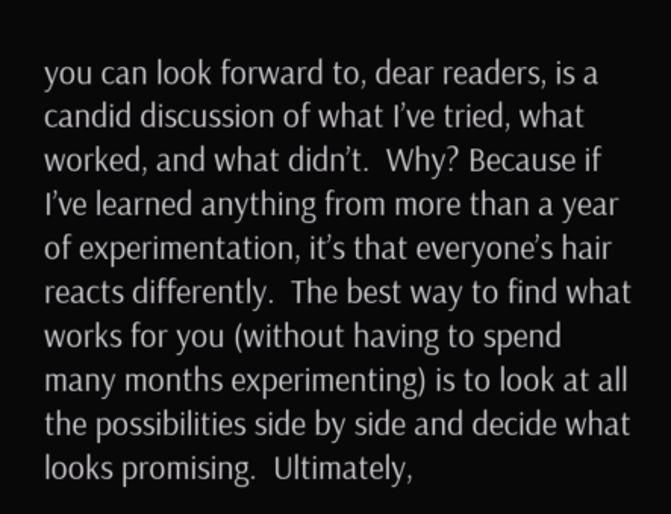you can look forward to, dear readers, is a candid discussion of what I’ve tried, what worked, and what didn’t.  Why? Because if I’ve learned anything from more than a year of experimentation, it’s that everyone’s hair reacts differently.  The best way to find what works for you (without having to spend many months experimenting) is to look at all the possibilities side by side and decide what looks promising.  Ultimately,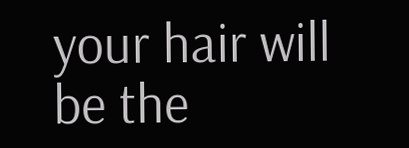your hair will be the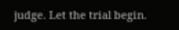judge. Let the trial begin.